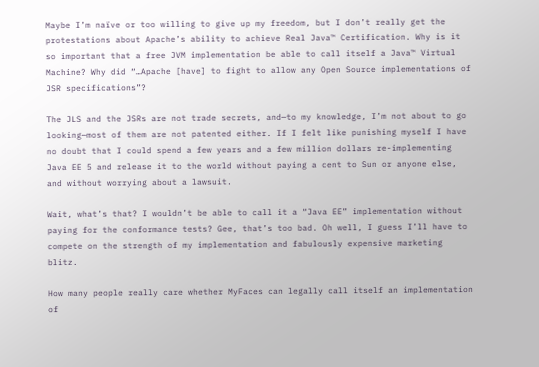Maybe I’m naïve or too willing to give up my freedom, but I don’t really get the protestations about Apache’s ability to achieve Real Java™ Certification. Why is it so important that a free JVM implementation be able to call itself a Java™ Virtual Machine? Why did “…Apache [have] to fight to allow any Open Source implementations of JSR specifications”?

The JLS and the JSRs are not trade secrets, and—to my knowledge, I’m not about to go looking—most of them are not patented either. If I felt like punishing myself I have no doubt that I could spend a few years and a few million dollars re-implementing Java EE 5 and release it to the world without paying a cent to Sun or anyone else, and without worrying about a lawsuit.

Wait, what’s that? I wouldn’t be able to call it a “Java EE” implementation without paying for the conformance tests? Gee, that’s too bad. Oh well, I guess I’ll have to compete on the strength of my implementation and fabulously expensive marketing blitz.

How many people really care whether MyFaces can legally call itself an implementation of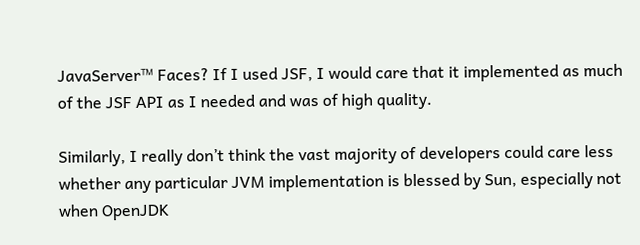JavaServer™ Faces? If I used JSF, I would care that it implemented as much of the JSF API as I needed and was of high quality.

Similarly, I really don’t think the vast majority of developers could care less whether any particular JVM implementation is blessed by Sun, especially not when OpenJDK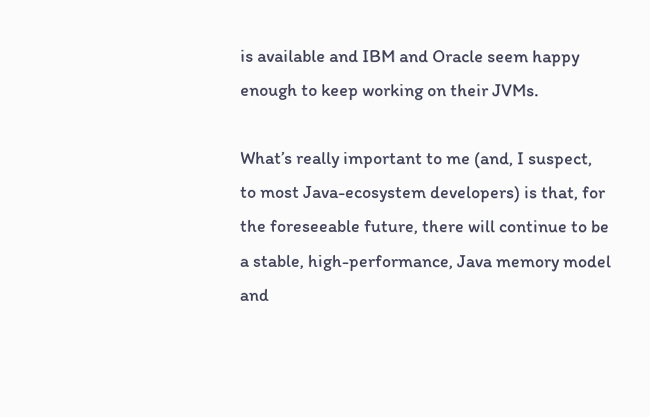is available and IBM and Oracle seem happy enough to keep working on their JVMs.

What’s really important to me (and, I suspect, to most Java-ecosystem developers) is that, for the foreseeable future, there will continue to be a stable, high-performance, Java memory model and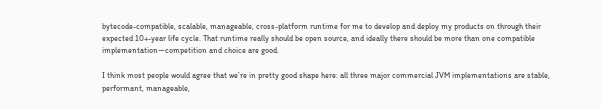bytecode-compatible, scalable, manageable, cross-platform runtime for me to develop and deploy my products on through their expected 10+-year life cycle. That runtime really should be open source, and ideally there should be more than one compatible implementation—competition and choice are good.

I think most people would agree that we’re in pretty good shape here: all three major commercial JVM implementations are stable, performant, manageable,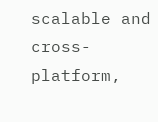scalable and cross-platform,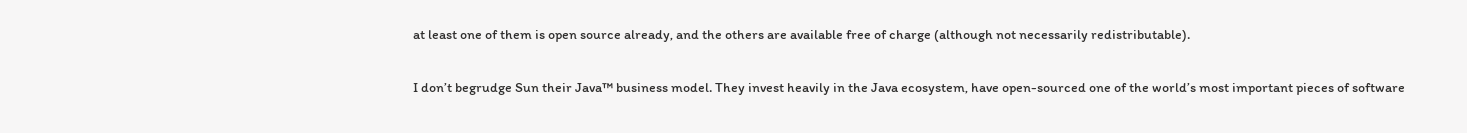at least one of them is open source already, and the others are available free of charge (although not necessarily redistributable).

I don’t begrudge Sun their Java™ business model. They invest heavily in the Java ecosystem, have open-sourced one of the world’s most important pieces of software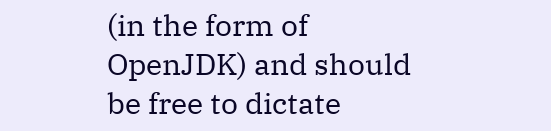(in the form of OpenJDK) and should be free to dictate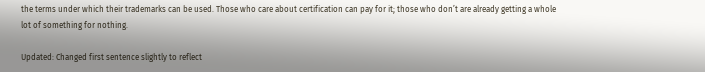the terms under which their trademarks can be used. Those who care about certification can pay for it; those who don’t are already getting a whole lot of something for nothing.

Updated: Changed first sentence slightly to reflect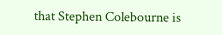that Stephen Colebourne is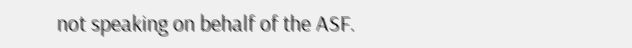not speaking on behalf of the ASF.